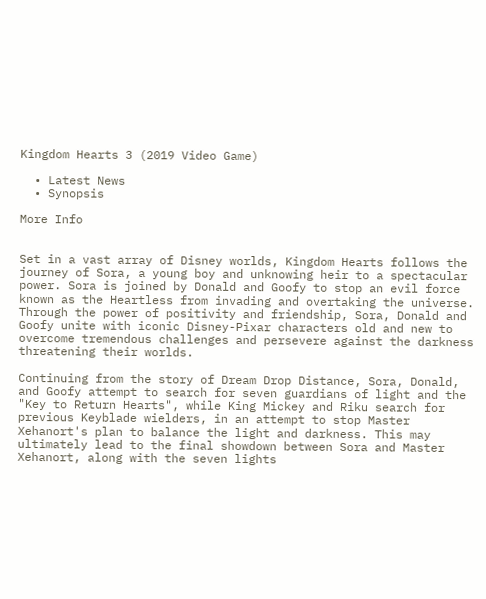Kingdom Hearts 3 (2019 Video Game)

  • Latest News
  • Synopsis

More Info


Set in a vast array of Disney worlds, Kingdom Hearts follows the journey of Sora, a young boy and unknowing heir to a spectacular power. Sora is joined by Donald and Goofy to stop an evil force known as the Heartless from invading and overtaking the universe. Through the power of positivity and friendship, Sora, Donald and Goofy unite with iconic Disney-Pixar characters old and new to overcome tremendous challenges and persevere against the darkness threatening their worlds.

Continuing from the story of Dream Drop Distance, Sora, Donald, and Goofy attempt to search for seven guardians of light and the "Key to Return Hearts", while King Mickey and Riku search for previous Keyblade wielders, in an attempt to stop Master Xehanort's plan to balance the light and darkness. This may ultimately lead to the final showdown between Sora and Master Xehanort, along with the seven lights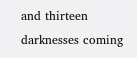and thirteen darknesses coming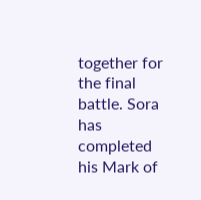together for the final battle. Sora has completed his Mark of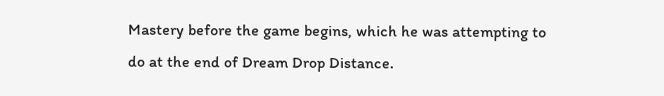Mastery before the game begins, which he was attempting to do at the end of Dream Drop Distance.